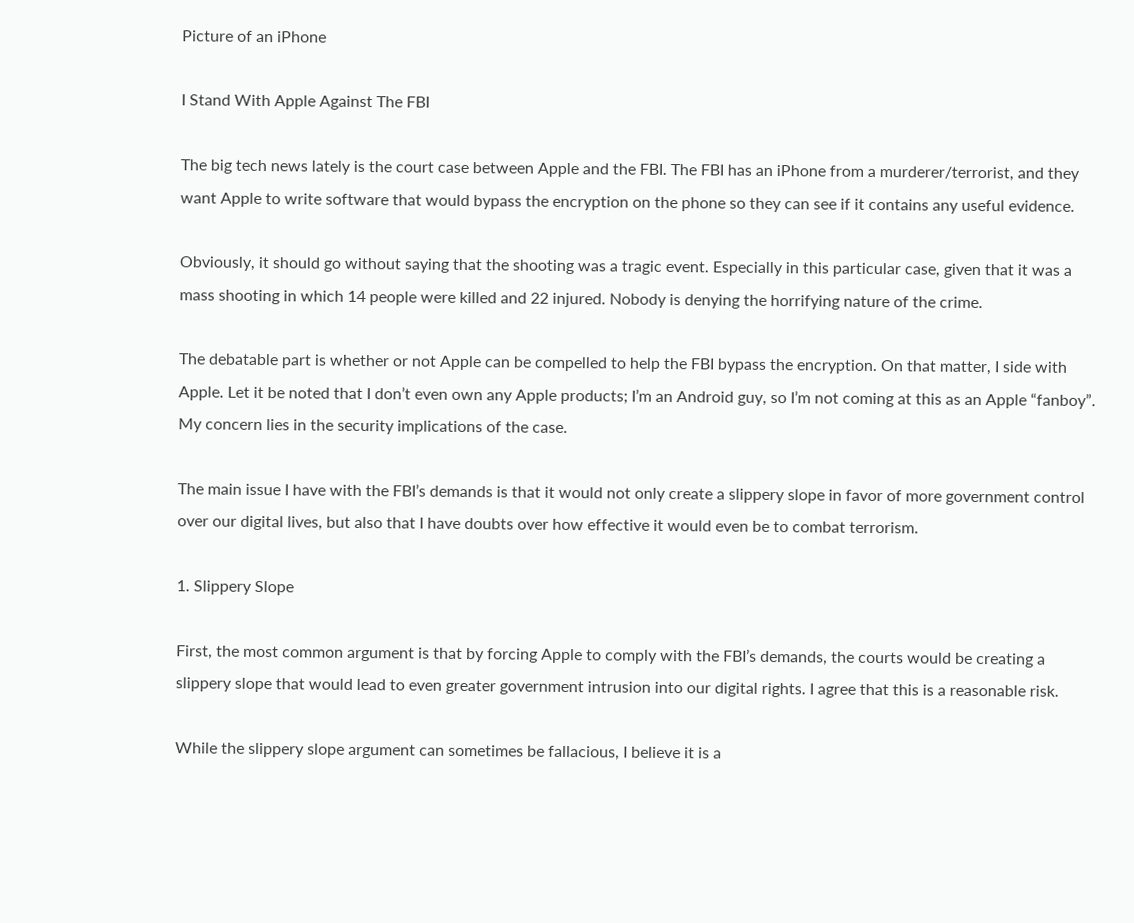Picture of an iPhone

I Stand With Apple Against The FBI

The big tech news lately is the court case between Apple and the FBI. The FBI has an iPhone from a murderer/terrorist, and they want Apple to write software that would bypass the encryption on the phone so they can see if it contains any useful evidence.

Obviously, it should go without saying that the shooting was a tragic event. Especially in this particular case, given that it was a mass shooting in which 14 people were killed and 22 injured. Nobody is denying the horrifying nature of the crime.

The debatable part is whether or not Apple can be compelled to help the FBI bypass the encryption. On that matter, I side with Apple. Let it be noted that I don’t even own any Apple products; I’m an Android guy, so I’m not coming at this as an Apple “fanboy”. My concern lies in the security implications of the case.

The main issue I have with the FBI’s demands is that it would not only create a slippery slope in favor of more government control over our digital lives, but also that I have doubts over how effective it would even be to combat terrorism.

1. Slippery Slope

First, the most common argument is that by forcing Apple to comply with the FBI’s demands, the courts would be creating a slippery slope that would lead to even greater government intrusion into our digital rights. I agree that this is a reasonable risk.

While the slippery slope argument can sometimes be fallacious, I believe it is a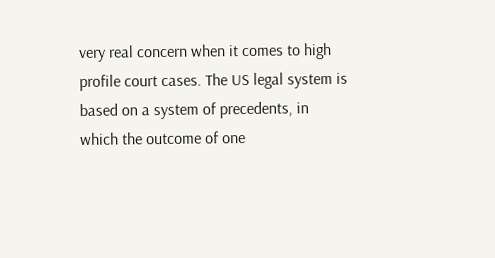very real concern when it comes to high profile court cases. The US legal system is based on a system of precedents, in which the outcome of one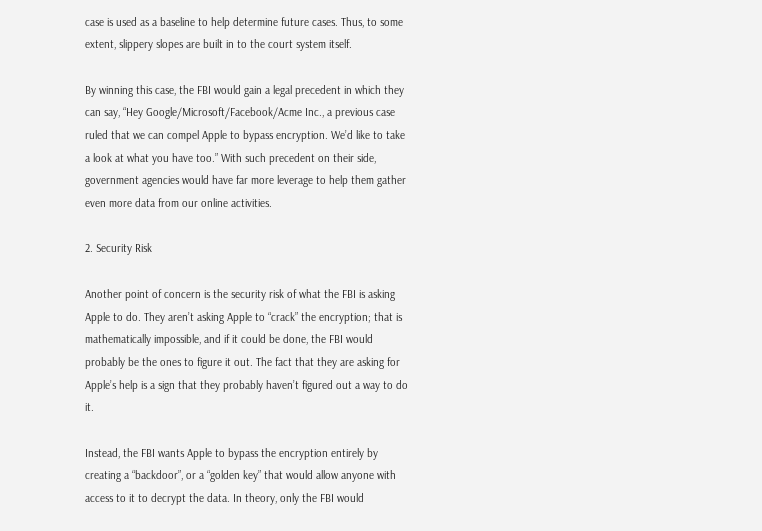case is used as a baseline to help determine future cases. Thus, to some extent, slippery slopes are built in to the court system itself.

By winning this case, the FBI would gain a legal precedent in which they can say, “Hey Google/Microsoft/Facebook/Acme Inc., a previous case ruled that we can compel Apple to bypass encryption. We’d like to take a look at what you have too.” With such precedent on their side, government agencies would have far more leverage to help them gather even more data from our online activities.

2. Security Risk

Another point of concern is the security risk of what the FBI is asking Apple to do. They aren’t asking Apple to “crack” the encryption; that is mathematically impossible, and if it could be done, the FBI would probably be the ones to figure it out. The fact that they are asking for Apple’s help is a sign that they probably haven’t figured out a way to do it.

Instead, the FBI wants Apple to bypass the encryption entirely by creating a “backdoor”, or a “golden key” that would allow anyone with access to it to decrypt the data. In theory, only the FBI would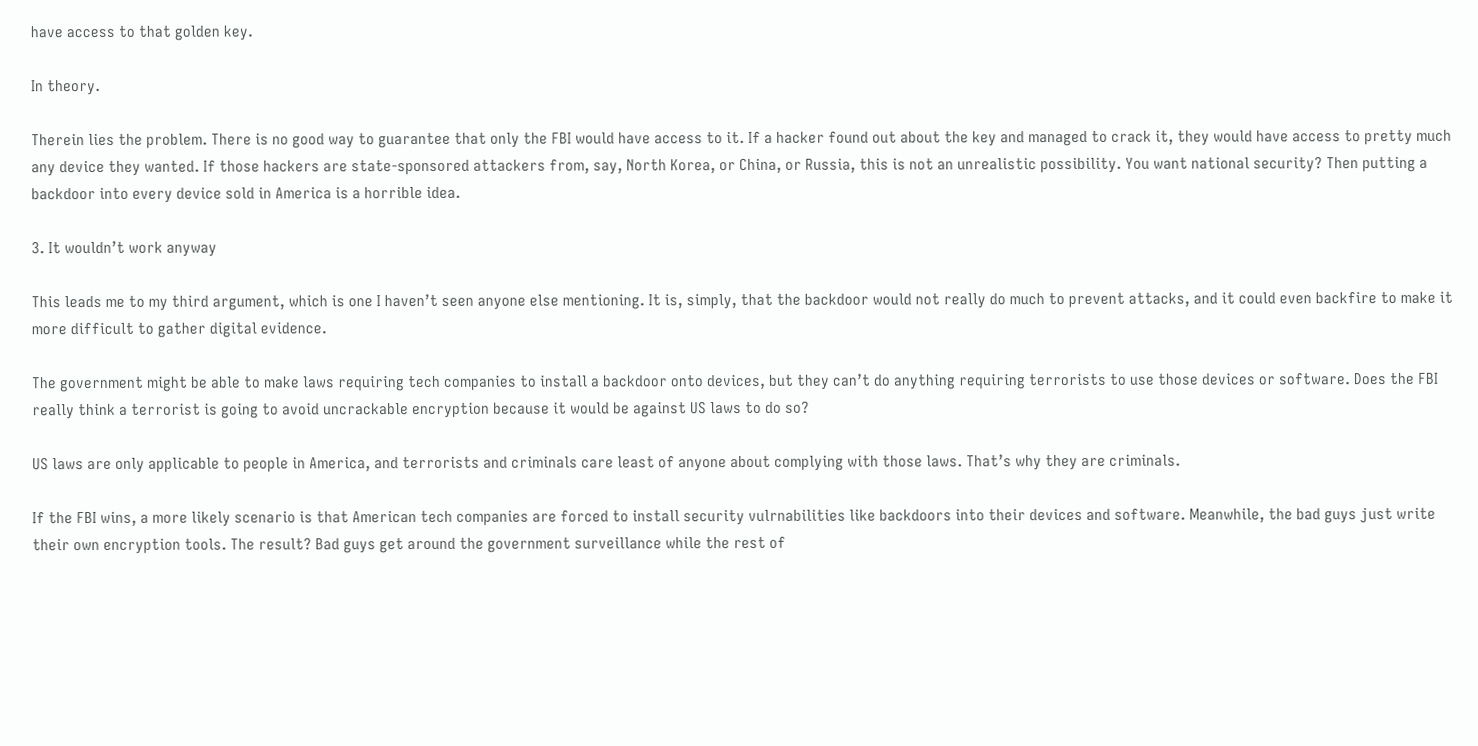have access to that golden key.

In theory.

Therein lies the problem. There is no good way to guarantee that only the FBI would have access to it. If a hacker found out about the key and managed to crack it, they would have access to pretty much any device they wanted. If those hackers are state-sponsored attackers from, say, North Korea, or China, or Russia, this is not an unrealistic possibility. You want national security? Then putting a backdoor into every device sold in America is a horrible idea.

3. It wouldn’t work anyway

This leads me to my third argument, which is one I haven’t seen anyone else mentioning. It is, simply, that the backdoor would not really do much to prevent attacks, and it could even backfire to make it more difficult to gather digital evidence.

The government might be able to make laws requiring tech companies to install a backdoor onto devices, but they can’t do anything requiring terrorists to use those devices or software. Does the FBI really think a terrorist is going to avoid uncrackable encryption because it would be against US laws to do so?

US laws are only applicable to people in America, and terrorists and criminals care least of anyone about complying with those laws. That’s why they are criminals.

If the FBI wins, a more likely scenario is that American tech companies are forced to install security vulrnabilities like backdoors into their devices and software. Meanwhile, the bad guys just write their own encryption tools. The result? Bad guys get around the government surveillance while the rest of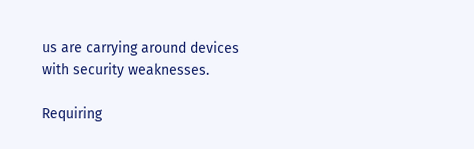us are carrying around devices with security weaknesses.

Requiring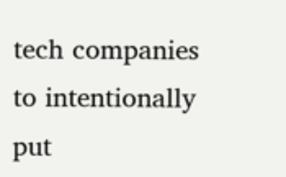tech companies to intentionally put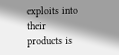exploits into their products is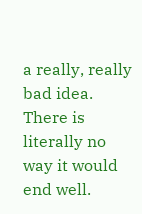a really, really bad idea. There is literally no way it would end well.